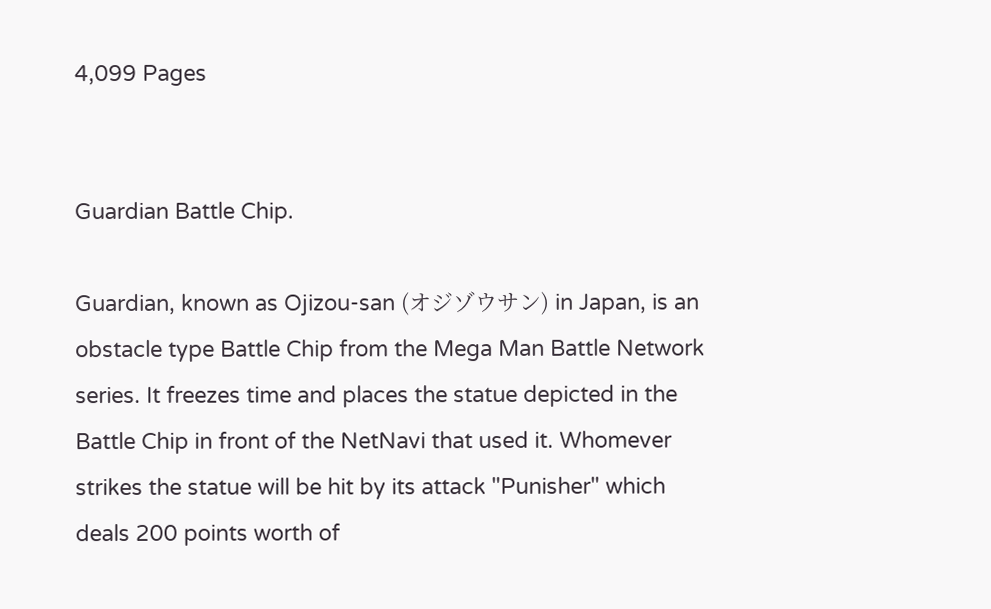4,099 Pages


Guardian Battle Chip.

Guardian, known as Ojizou-san (オジゾウサン) in Japan, is an obstacle type Battle Chip from the Mega Man Battle Network series. It freezes time and places the statue depicted in the Battle Chip in front of the NetNavi that used it. Whomever strikes the statue will be hit by its attack "Punisher" which deals 200 points worth of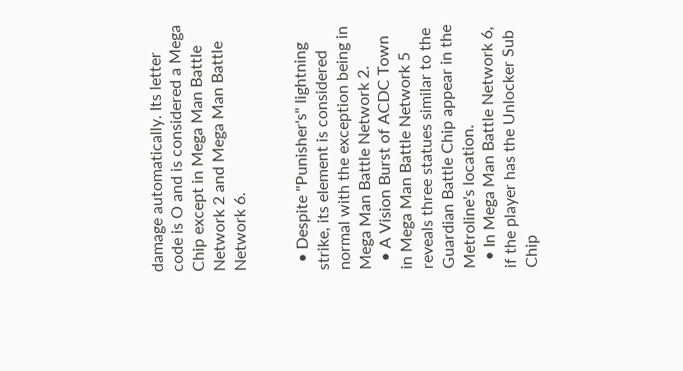damage automatically. Its letter code is O and is considered a Mega Chip except in Mega Man Battle Network 2 and Mega Man Battle Network 6.


  • Despite "Punisher's" lightning strike, its element is considered normal with the exception being in Mega Man Battle Network 2.
  • A Vision Burst of ACDC Town in Mega Man Battle Network 5 reveals three statues similar to the Guardian Battle Chip appear in the Metroline's location.
  • In Mega Man Battle Network 6, if the player has the Unlocker Sub Chip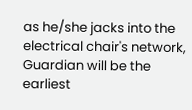as he/she jacks into the electrical chair's network, Guardian will be the earliest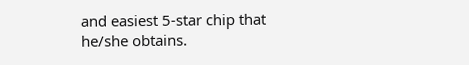and easiest 5-star chip that he/she obtains.